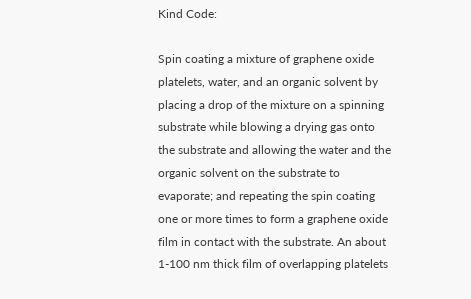Kind Code:

Spin coating a mixture of graphene oxide platelets, water, and an organic solvent by placing a drop of the mixture on a spinning substrate while blowing a drying gas onto the substrate and allowing the water and the organic solvent on the substrate to evaporate; and repeating the spin coating one or more times to form a graphene oxide film in contact with the substrate. An about 1-100 nm thick film of overlapping platelets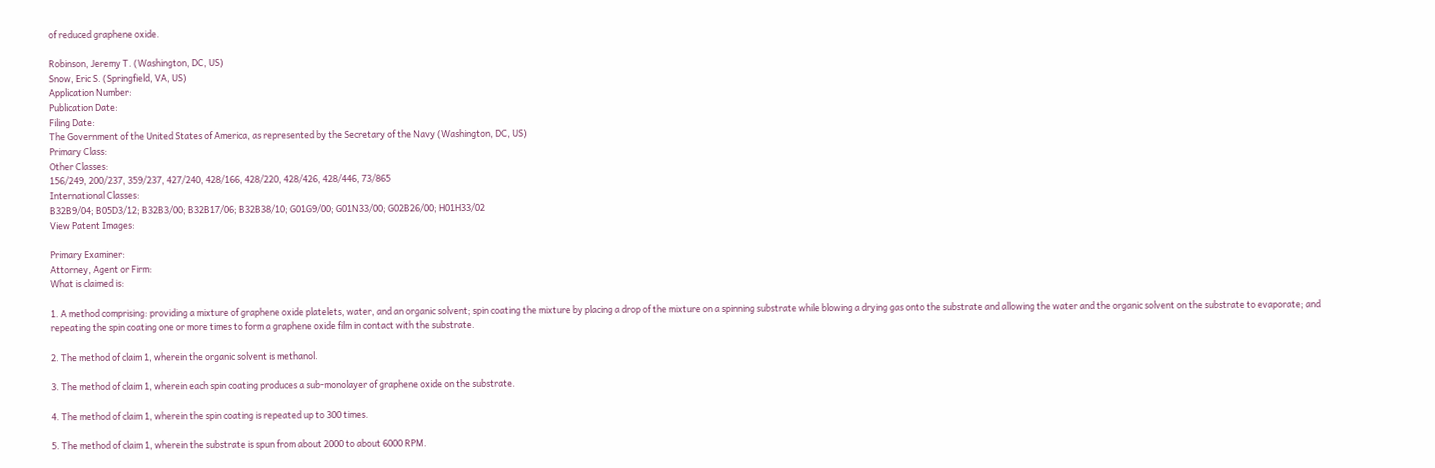of reduced graphene oxide.

Robinson, Jeremy T. (Washington, DC, US)
Snow, Eric S. (Springfield, VA, US)
Application Number:
Publication Date:
Filing Date:
The Government of the United States of America, as represented by the Secretary of the Navy (Washington, DC, US)
Primary Class:
Other Classes:
156/249, 200/237, 359/237, 427/240, 428/166, 428/220, 428/426, 428/446, 73/865
International Classes:
B32B9/04; B05D3/12; B32B3/00; B32B17/06; B32B38/10; G01G9/00; G01N33/00; G02B26/00; H01H33/02
View Patent Images:

Primary Examiner:
Attorney, Agent or Firm:
What is claimed is:

1. A method comprising: providing a mixture of graphene oxide platelets, water, and an organic solvent; spin coating the mixture by placing a drop of the mixture on a spinning substrate while blowing a drying gas onto the substrate and allowing the water and the organic solvent on the substrate to evaporate; and repeating the spin coating one or more times to form a graphene oxide film in contact with the substrate.

2. The method of claim 1, wherein the organic solvent is methanol.

3. The method of claim 1, wherein each spin coating produces a sub-monolayer of graphene oxide on the substrate.

4. The method of claim 1, wherein the spin coating is repeated up to 300 times.

5. The method of claim 1, wherein the substrate is spun from about 2000 to about 6000 RPM.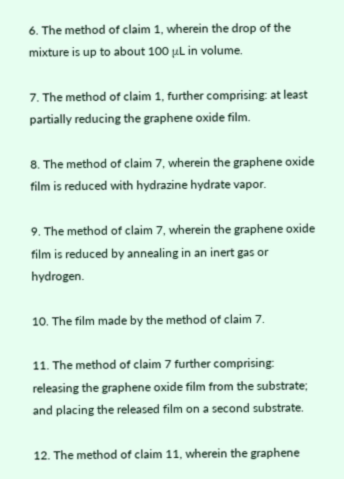6. The method of claim 1, wherein the drop of the mixture is up to about 100 μL in volume.

7. The method of claim 1, further comprising: at least partially reducing the graphene oxide film.

8. The method of claim 7, wherein the graphene oxide film is reduced with hydrazine hydrate vapor.

9. The method of claim 7, wherein the graphene oxide film is reduced by annealing in an inert gas or hydrogen.

10. The film made by the method of claim 7.

11. The method of claim 7 further comprising: releasing the graphene oxide film from the substrate; and placing the released film on a second substrate.

12. The method of claim 11, wherein the graphene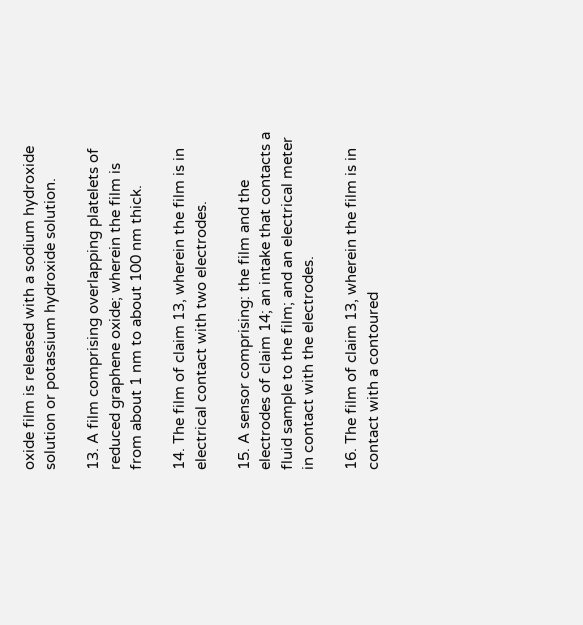oxide film is released with a sodium hydroxide solution or potassium hydroxide solution.

13. A film comprising overlapping platelets of reduced graphene oxide; wherein the film is from about 1 nm to about 100 nm thick.

14. The film of claim 13, wherein the film is in electrical contact with two electrodes.

15. A sensor comprising: the film and the electrodes of claim 14; an intake that contacts a fluid sample to the film; and an electrical meter in contact with the electrodes.

16. The film of claim 13, wherein the film is in contact with a contoured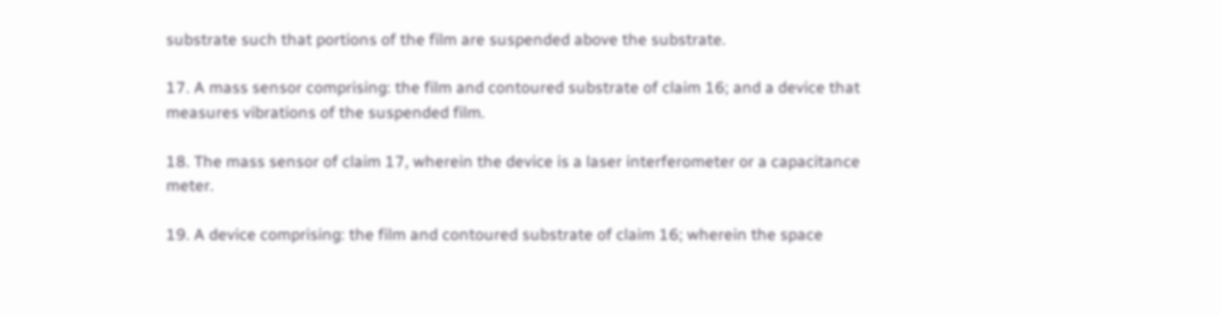substrate such that portions of the film are suspended above the substrate.

17. A mass sensor comprising: the film and contoured substrate of claim 16; and a device that measures vibrations of the suspended film.

18. The mass sensor of claim 17, wherein the device is a laser interferometer or a capacitance meter.

19. A device comprising: the film and contoured substrate of claim 16; wherein the space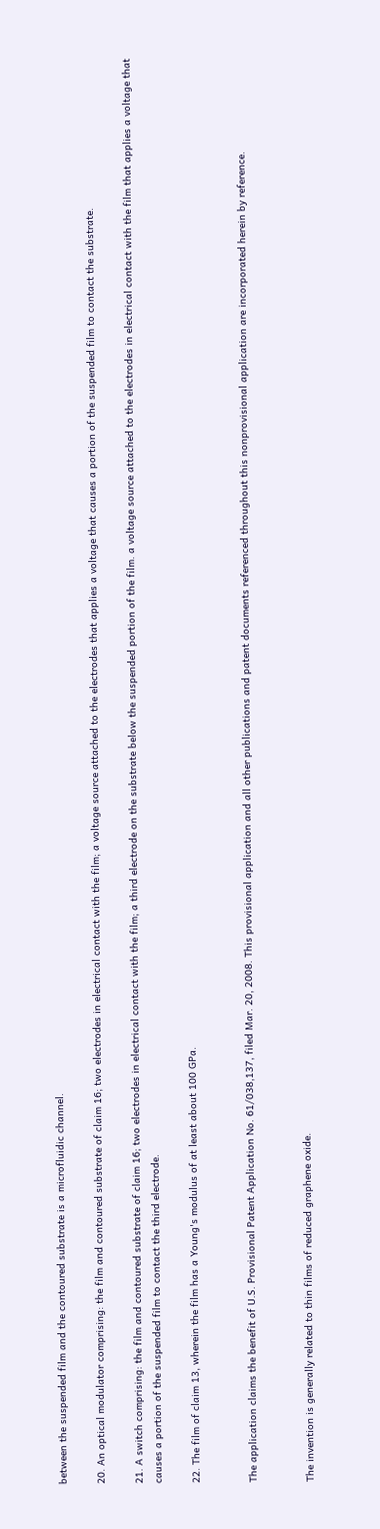between the suspended film and the contoured substrate is a microfluidic channel.

20. An optical modulator comprising: the film and contoured substrate of claim 16; two electrodes in electrical contact with the film; a voltage source attached to the electrodes that applies a voltage that causes a portion of the suspended film to contact the substrate.

21. A switch comprising: the film and contoured substrate of claim 16; two electrodes in electrical contact with the film; a third electrode on the substrate below the suspended portion of the film. a voltage source attached to the electrodes in electrical contact with the film that applies a voltage that causes a portion of the suspended film to contact the third electrode.

22. The film of claim 13, wherein the film has a Young's modulus of at least about 100 GPa.


The application claims the benefit of U.S. Provisional Patent Application No. 61/038,137, filed Mar. 20, 2008. This provisional application and all other publications and patent documents referenced throughout this nonprovisional application are incorporated herein by reference.


The invention is generally related to thin films of reduced graphene oxide.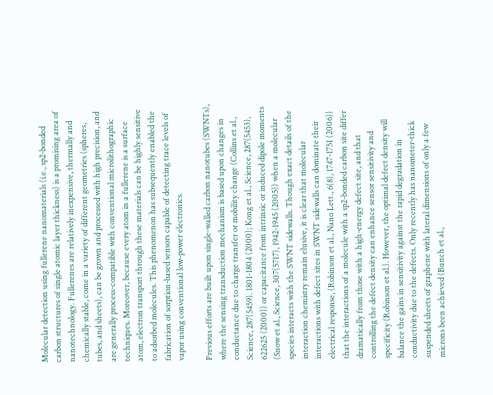Molecular detection using fullerene nanomaterials (i.e., sp2-bonded carbon structures of single atomic layer thickness) is a promising area of nanotechnology. Fullerenes are relatively inexpensive, thermally and chemically stable, come in a variety of different geometries (spheres, tubes, and sheets), can be grown and processed with high precision, and are generally process-compatible with conventional microlithographic techniques. Moreover, because every atom in a fullerene is a surface atom, electron transport through these materials can be highly sensitive to adsorbed molecules. This phenomenon has subsequently enabled the fabrication of sorption-based sensors capable of detecting trace levels of vapor using conventional low-power electronics.

Previous efforts are built upon single-walled carbon nanotubes (SWNTs), where the sensing transduction mechanism is based upon changes in conductance due to charge transfer or mobility change (Collins et al., Science, 287(5459). 1801-1804 (2000); Kong et al., Science, 287(5453), 622625 (2000)) or capacitance from intrinsic or induced dipole moments (Snow et al., Science, 307(5717), 1942-1945 (2005)) when a molecular species interacts with the SWNT sidewalls. Though exact details of the interaction chemistry remain elusive, it is clear that molecular interactions with defect sites in SWNT sidewalls can dominate their electrical response, (Robinson et al., Nano Lett., 6(8), 1747-1751 (2006)) that the interactions of a molecule with a sp2-bonded carbon site differ dramatically from those with a high-energy defect site, and that controlling the defect density can enhance sensor sensitivity and specificity (Robinson et al.). However, the optimal defect density will balance the gains in sensitivity against the rapid degradation in conductivity due to the defects. Only recently has nanometer-thick suspended sheets of graphene with lateral dimensions of only a few microns been achieved (Bunch et al.,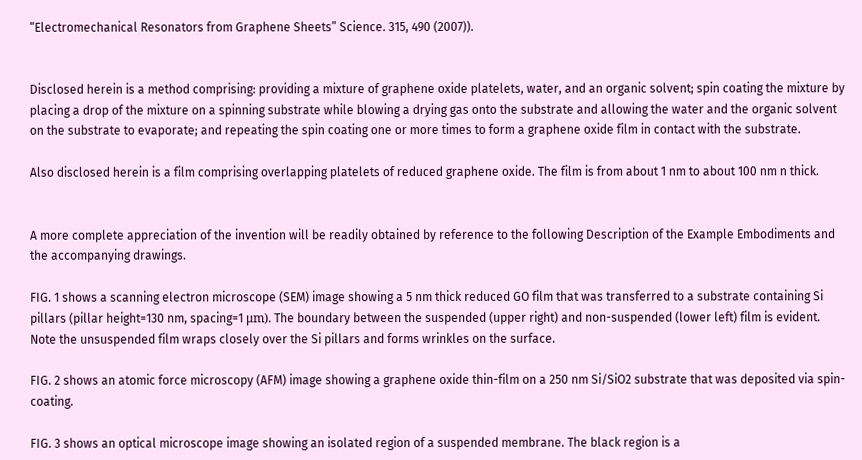“Electromechanical Resonators from Graphene Sheets” Science. 315, 490 (2007)).


Disclosed herein is a method comprising: providing a mixture of graphene oxide platelets, water, and an organic solvent; spin coating the mixture by placing a drop of the mixture on a spinning substrate while blowing a drying gas onto the substrate and allowing the water and the organic solvent on the substrate to evaporate; and repeating the spin coating one or more times to form a graphene oxide film in contact with the substrate.

Also disclosed herein is a film comprising overlapping platelets of reduced graphene oxide. The film is from about 1 nm to about 100 nm n thick.


A more complete appreciation of the invention will be readily obtained by reference to the following Description of the Example Embodiments and the accompanying drawings.

FIG. 1 shows a scanning electron microscope (SEM) image showing a 5 nm thick reduced GO film that was transferred to a substrate containing Si pillars (pillar height=130 nm, spacing=1 μm). The boundary between the suspended (upper right) and non-suspended (lower left) film is evident. Note the unsuspended film wraps closely over the Si pillars and forms wrinkles on the surface.

FIG. 2 shows an atomic force microscopy (AFM) image showing a graphene oxide thin-film on a 250 nm Si/SiO2 substrate that was deposited via spin-coating.

FIG. 3 shows an optical microscope image showing an isolated region of a suspended membrane. The black region is a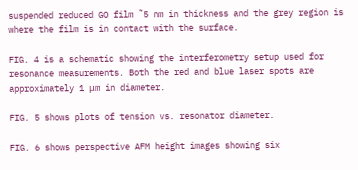suspended reduced GO film ˜5 nm in thickness and the grey region is where the film is in contact with the surface.

FIG. 4 is a schematic showing the interferometry setup used for resonance measurements. Both the red and blue laser spots are approximately 1 μm in diameter.

FIG. 5 shows plots of tension vs. resonator diameter.

FIG. 6 shows perspective AFM height images showing six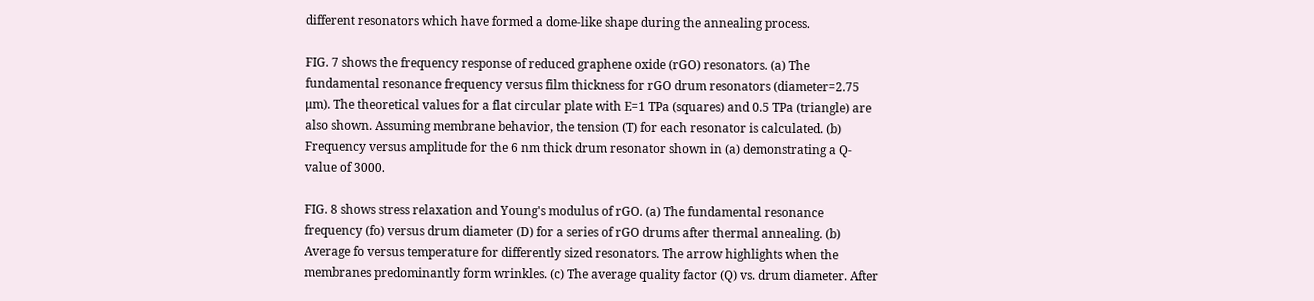different resonators which have formed a dome-like shape during the annealing process.

FIG. 7 shows the frequency response of reduced graphene oxide (rGO) resonators. (a) The fundamental resonance frequency versus film thickness for rGO drum resonators (diameter=2.75 μm). The theoretical values for a flat circular plate with E=1 TPa (squares) and 0.5 TPa (triangle) are also shown. Assuming membrane behavior, the tension (T) for each resonator is calculated. (b) Frequency versus amplitude for the 6 nm thick drum resonator shown in (a) demonstrating a Q-value of 3000.

FIG. 8 shows stress relaxation and Young's modulus of rGO. (a) The fundamental resonance frequency (fo) versus drum diameter (D) for a series of rGO drums after thermal annealing. (b) Average fo versus temperature for differently sized resonators. The arrow highlights when the membranes predominantly form wrinkles. (c) The average quality factor (Q) vs. drum diameter. After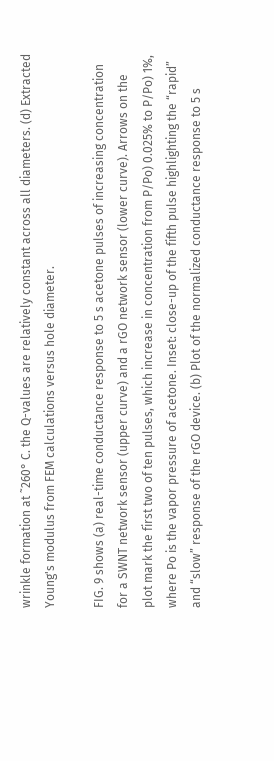wrinkle formation at ˜260° C. the Q-values are relatively constant across all diameters. (d) Extracted Young's modulus from FEM calculations versus hole diameter.

FIG. 9 shows (a) real-time conductance response to 5 s acetone pulses of increasing concentration for a SWNT network sensor (upper curve) and a rGO network sensor (lower curve). Arrows on the plot mark the first two of ten pulses, which increase in concentration from P/Po) 0.025% to P/Po) 1%, where Po is the vapor pressure of acetone. Inset: close-up of the fifth pulse highlighting the “rapid” and “slow” response of the rGO device. (b) Plot of the normalized conductance response to 5 s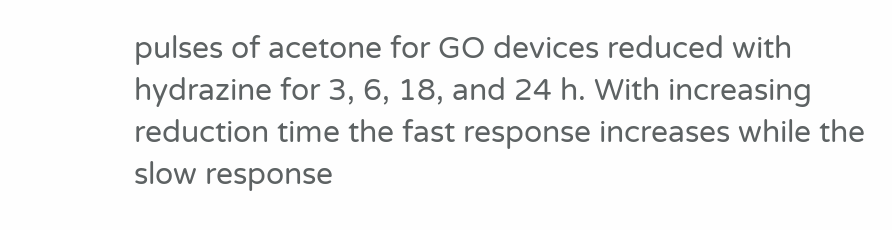pulses of acetone for GO devices reduced with hydrazine for 3, 6, 18, and 24 h. With increasing reduction time the fast response increases while the slow response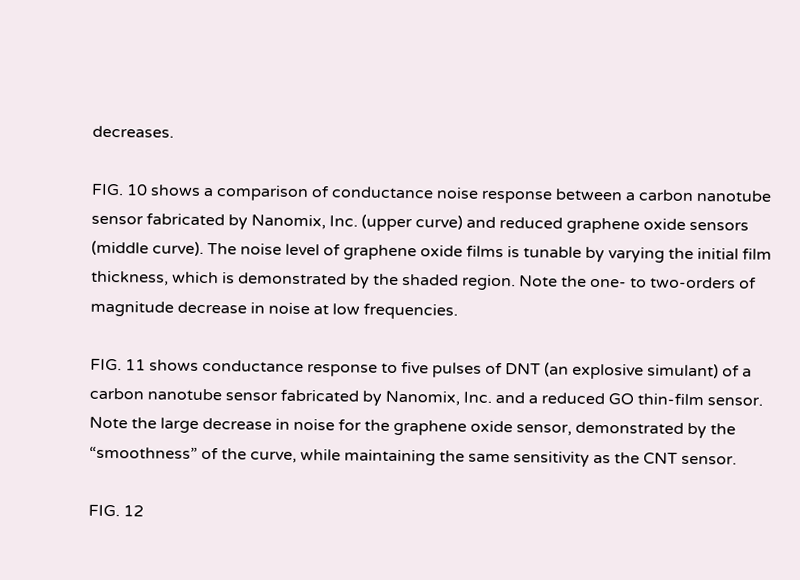decreases.

FIG. 10 shows a comparison of conductance noise response between a carbon nanotube sensor fabricated by Nanomix, Inc. (upper curve) and reduced graphene oxide sensors (middle curve). The noise level of graphene oxide films is tunable by varying the initial film thickness, which is demonstrated by the shaded region. Note the one- to two-orders of magnitude decrease in noise at low frequencies.

FIG. 11 shows conductance response to five pulses of DNT (an explosive simulant) of a carbon nanotube sensor fabricated by Nanomix, Inc. and a reduced GO thin-film sensor. Note the large decrease in noise for the graphene oxide sensor, demonstrated by the “smoothness” of the curve, while maintaining the same sensitivity as the CNT sensor.

FIG. 12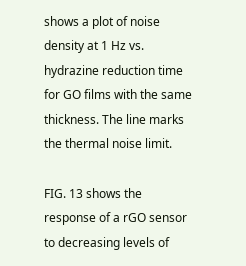shows a plot of noise density at 1 Hz vs. hydrazine reduction time for GO films with the same thickness. The line marks the thermal noise limit.

FIG. 13 shows the response of a rGO sensor to decreasing levels of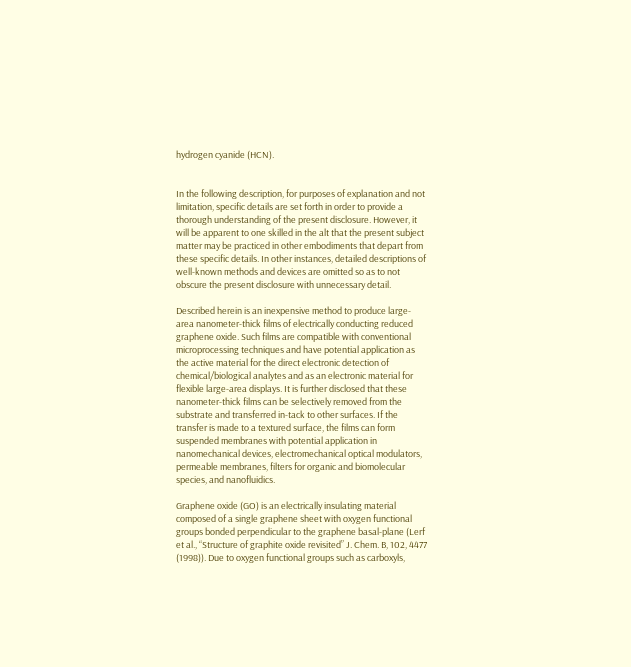hydrogen cyanide (HCN).


In the following description, for purposes of explanation and not limitation, specific details are set forth in order to provide a thorough understanding of the present disclosure. However, it will be apparent to one skilled in the alt that the present subject matter may be practiced in other embodiments that depart from these specific details. In other instances, detailed descriptions of well-known methods and devices are omitted so as to not obscure the present disclosure with unnecessary detail.

Described herein is an inexpensive method to produce large-area nanometer-thick films of electrically conducting reduced graphene oxide. Such films are compatible with conventional microprocessing techniques and have potential application as the active material for the direct electronic detection of chemical/biological analytes and as an electronic material for flexible large-area displays. It is further disclosed that these nanometer-thick films can be selectively removed from the substrate and transferred in-tack to other surfaces. If the transfer is made to a textured surface, the films can form suspended membranes with potential application in nanomechanical devices, electromechanical optical modulators, permeable membranes, filters for organic and biomolecular species, and nanofluidics.

Graphene oxide (GO) is an electrically insulating material composed of a single graphene sheet with oxygen functional groups bonded perpendicular to the graphene basal-plane (Lerf et al., “Structure of graphite oxide revisited” J. Chem. B, 102, 4477 (1998)). Due to oxygen functional groups such as carboxyls,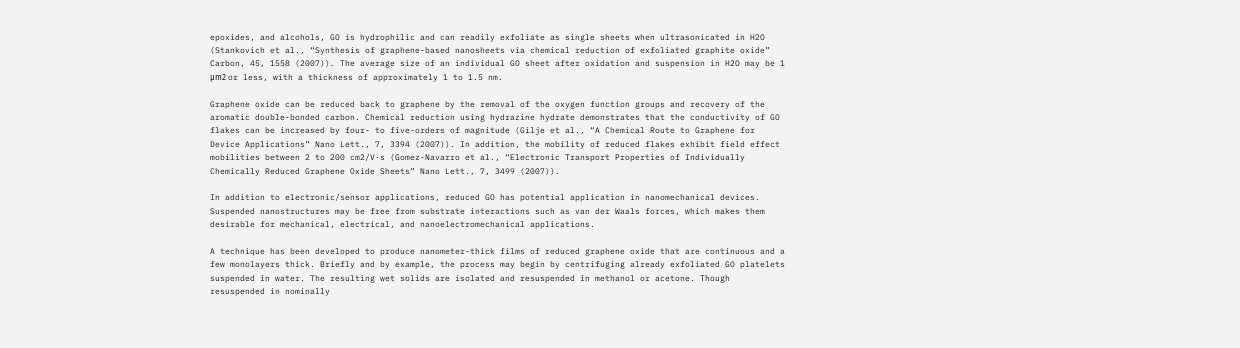epoxides, and alcohols, GO is hydrophilic and can readily exfoliate as single sheets when ultrasonicated in H2O (Stankovich et al., “Synthesis of graphene-based nanosheets via chemical reduction of exfoliated graphite oxide” Carbon, 45, 1558 (2007)). The average size of an individual GO sheet after oxidation and suspension in H2O may be 1 μm2 or less, with a thickness of approximately 1 to 1.5 nm.

Graphene oxide can be reduced back to graphene by the removal of the oxygen function groups and recovery of the aromatic double-bonded carbon. Chemical reduction using hydrazine hydrate demonstrates that the conductivity of GO flakes can be increased by four- to five-orders of magnitude (Gilje et al., “A Chemical Route to Graphene for Device Applications” Nano Lett., 7, 3394 (2007)). In addition, the mobility of reduced flakes exhibit field effect mobilities between 2 to 200 cm2/V·s (Gomez-Navarro et al., “Electronic Transport Properties of Individually Chemically Reduced Graphene Oxide Sheets” Nano Lett., 7, 3499 (2007)).

In addition to electronic/sensor applications, reduced GO has potential application in nanomechanical devices. Suspended nanostructures may be free from substrate interactions such as van der Waals forces, which makes them desirable for mechanical, electrical, and nanoelectromechanical applications.

A technique has been developed to produce nanometer-thick films of reduced graphene oxide that are continuous and a few monolayers thick. Briefly and by example, the process may begin by centrifuging already exfoliated GO platelets suspended in water. The resulting wet solids are isolated and resuspended in methanol or acetone. Though resuspended in nominally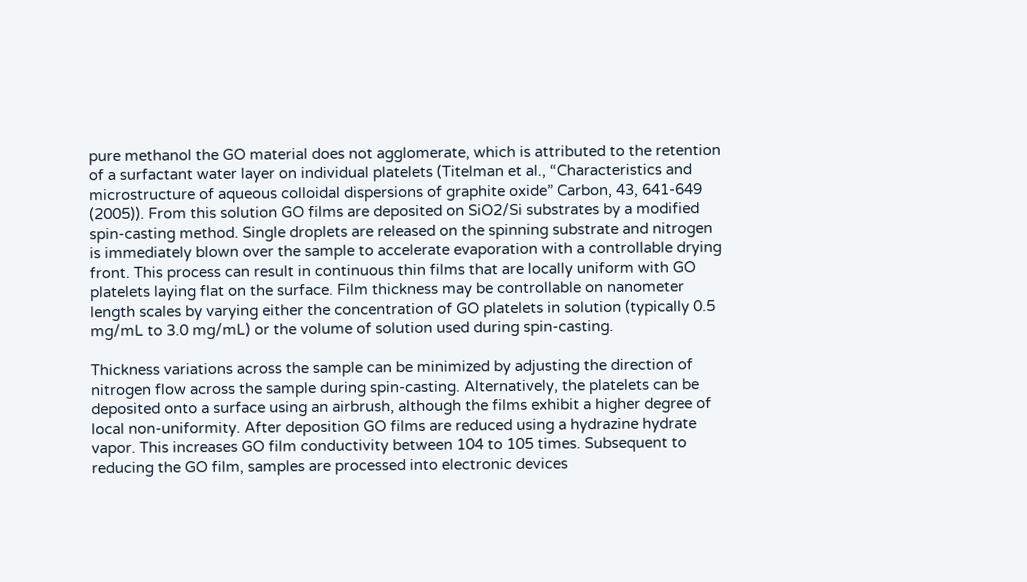pure methanol the GO material does not agglomerate, which is attributed to the retention of a surfactant water layer on individual platelets (Titelman et al., “Characteristics and microstructure of aqueous colloidal dispersions of graphite oxide” Carbon, 43, 641-649 (2005)). From this solution GO films are deposited on SiO2/Si substrates by a modified spin-casting method. Single droplets are released on the spinning substrate and nitrogen is immediately blown over the sample to accelerate evaporation with a controllable drying front. This process can result in continuous thin films that are locally uniform with GO platelets laying flat on the surface. Film thickness may be controllable on nanometer length scales by varying either the concentration of GO platelets in solution (typically 0.5 mg/mL to 3.0 mg/mL) or the volume of solution used during spin-casting.

Thickness variations across the sample can be minimized by adjusting the direction of nitrogen flow across the sample during spin-casting. Alternatively, the platelets can be deposited onto a surface using an airbrush, although the films exhibit a higher degree of local non-uniformity. After deposition GO films are reduced using a hydrazine hydrate vapor. This increases GO film conductivity between 104 to 105 times. Subsequent to reducing the GO film, samples are processed into electronic devices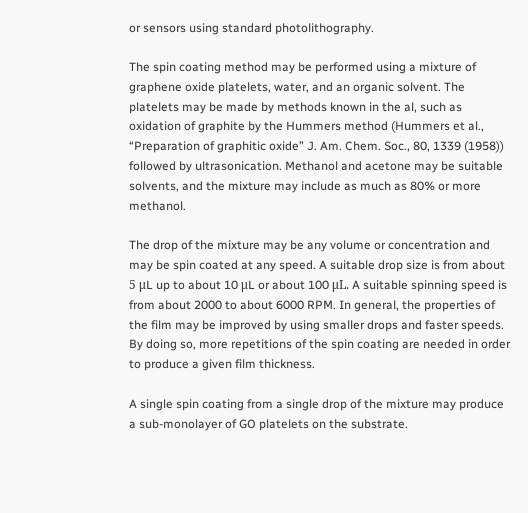or sensors using standard photolithography.

The spin coating method may be performed using a mixture of graphene oxide platelets, water, and an organic solvent. The platelets may be made by methods known in the al, such as oxidation of graphite by the Hummers method (Hummers et al., “Preparation of graphitic oxide” J. Am. Chem. Soc., 80, 1339 (1958)) followed by ultrasonication. Methanol and acetone may be suitable solvents, and the mixture may include as much as 80% or more methanol.

The drop of the mixture may be any volume or concentration and may be spin coated at any speed. A suitable drop size is from about 5 μL up to about 10 μL or about 100 μL. A suitable spinning speed is from about 2000 to about 6000 RPM. In general, the properties of the film may be improved by using smaller drops and faster speeds. By doing so, more repetitions of the spin coating are needed in order to produce a given film thickness.

A single spin coating from a single drop of the mixture may produce a sub-monolayer of GO platelets on the substrate.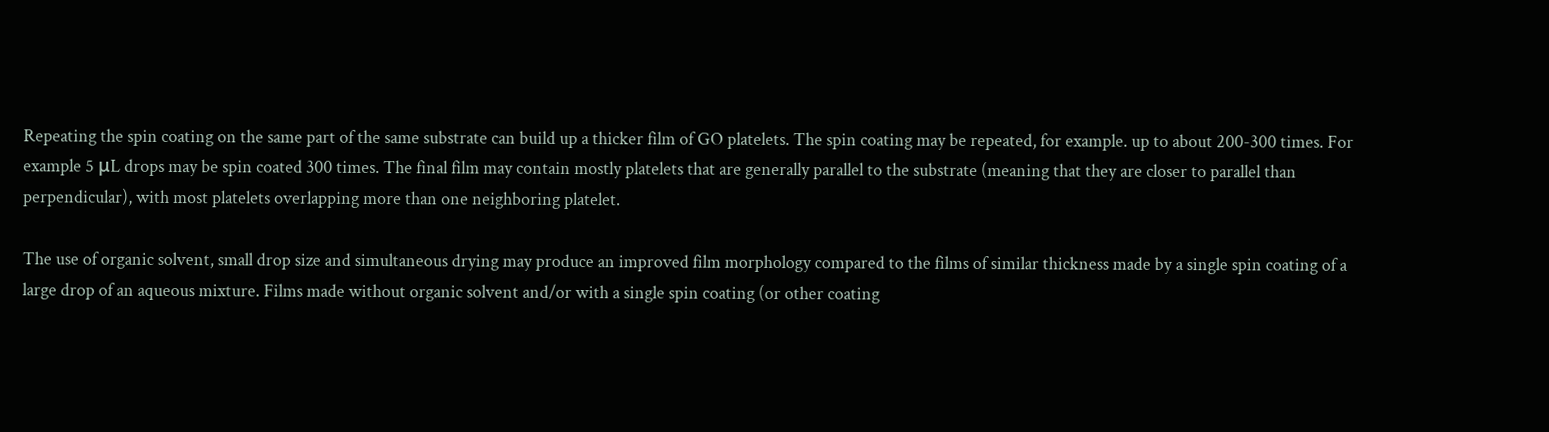Repeating the spin coating on the same part of the same substrate can build up a thicker film of GO platelets. The spin coating may be repeated, for example. up to about 200-300 times. For example 5 μL drops may be spin coated 300 times. The final film may contain mostly platelets that are generally parallel to the substrate (meaning that they are closer to parallel than perpendicular), with most platelets overlapping more than one neighboring platelet.

The use of organic solvent, small drop size and simultaneous drying may produce an improved film morphology compared to the films of similar thickness made by a single spin coating of a large drop of an aqueous mixture. Films made without organic solvent and/or with a single spin coating (or other coating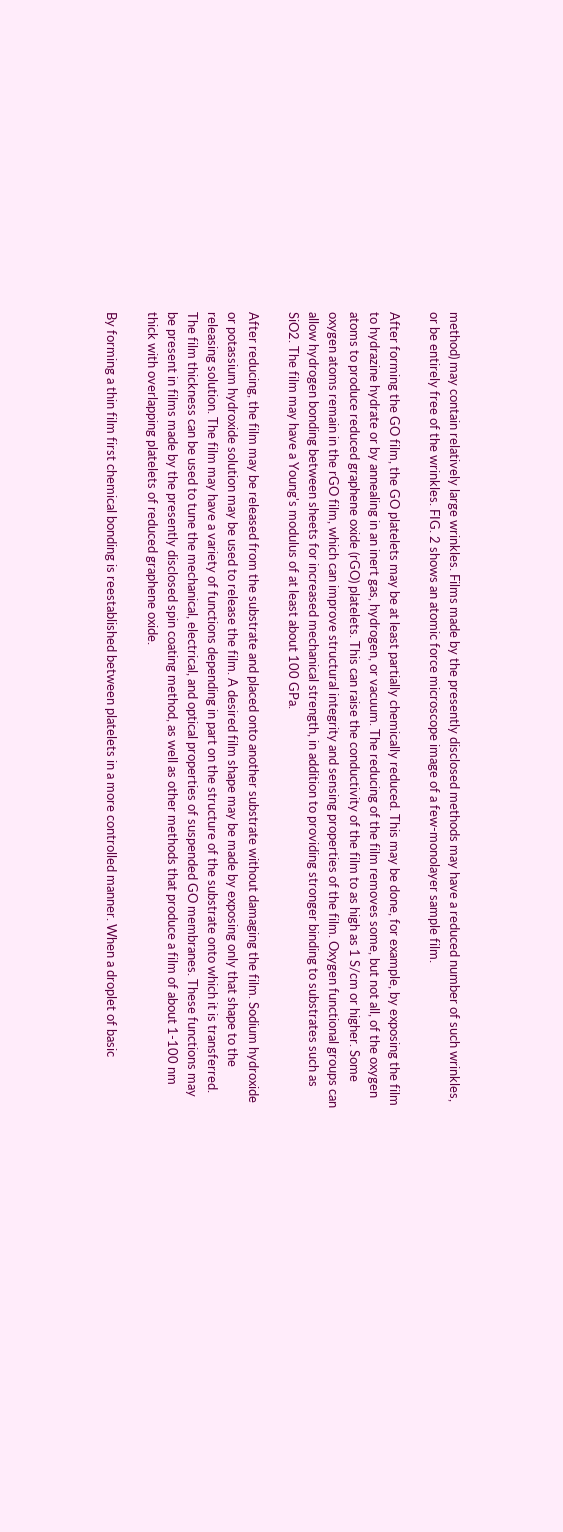method) may contain relatively large wrinkles. Films made by the presently disclosed methods may have a reduced number of such wrinkles, or be entirely free of the wrinkles. FIG. 2 shows an atomic force microscope image of a few-monolayer sample film.

After forming the GO film, the GO platelets may be at least partially chemically reduced. This may be done, for example, by exposing the film to hydrazine hydrate or by annealing in an inert gas, hydrogen, or vacuum. The reducing of the film removes some, but not all, of the oxygen atoms to produce reduced graphene oxide (rGO) platelets. This can raise the conductivity of the film to as high as 1 S/cm or higher. Some oxygen atoms remain in the rGO film, which can improve structural integrity and sensing properties of the film. Oxygen functional groups can allow hydrogen bonding between sheets for increased mechanical strength, in addition to providing stronger binding to substrates such as SiO2. The film may have a Young's modulus of at least about 100 GPa.

After reducing, the film may be released from the substrate and placed onto another substrate without damaging the film. Sodium hydroxide or potassium hydroxide solution may be used to release the film. A desired film shape may be made by exposing only that shape to the releasing solution. The film may have a variety of functions depending in part on the structure of the substrate onto which it is transferred. The film thickness can be used to tune the mechanical, electrical, and optical properties of suspended GO membranes. These functions may be present in films made by the presently disclosed spin coating method, as well as other methods that produce a film of about 1-100 nm thick with overlapping platelets of reduced graphene oxide.

By forming a thin film first chemical bonding is reestablished between platelets in a more controlled manner. When a droplet of basic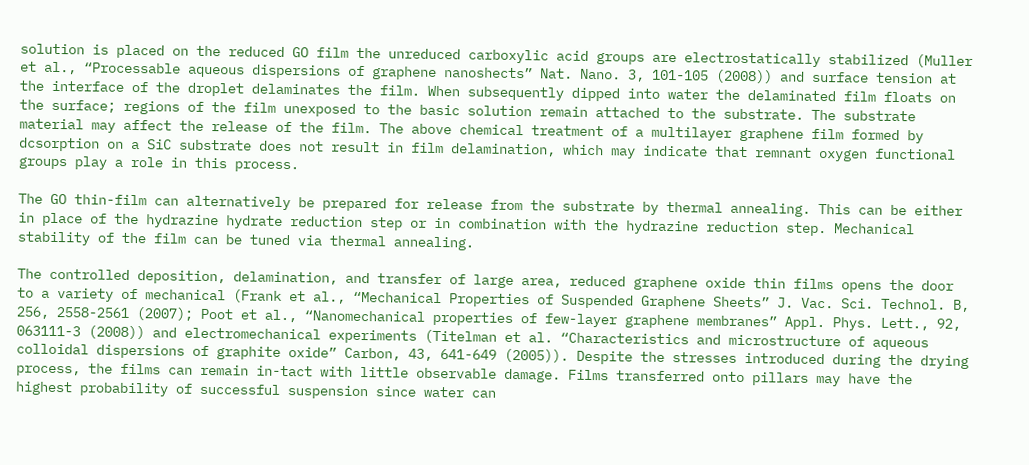solution is placed on the reduced GO film the unreduced carboxylic acid groups are electrostatically stabilized (Muller et al., “Processable aqueous dispersions of graphene nanoshects” Nat. Nano. 3, 101-105 (2008)) and surface tension at the interface of the droplet delaminates the film. When subsequently dipped into water the delaminated film floats on the surface; regions of the film unexposed to the basic solution remain attached to the substrate. The substrate material may affect the release of the film. The above chemical treatment of a multilayer graphene film formed by dcsorption on a SiC substrate does not result in film delamination, which may indicate that remnant oxygen functional groups play a role in this process.

The GO thin-film can alternatively be prepared for release from the substrate by thermal annealing. This can be either in place of the hydrazine hydrate reduction step or in combination with the hydrazine reduction step. Mechanical stability of the film can be tuned via thermal annealing.

The controlled deposition, delamination, and transfer of large area, reduced graphene oxide thin films opens the door to a variety of mechanical (Frank et al., “Mechanical Properties of Suspended Graphene Sheets” J. Vac. Sci. Technol. B, 256, 2558-2561 (2007); Poot et al., “Nanomechanical properties of few-layer graphene membranes” Appl. Phys. Lett., 92, 063111-3 (2008)) and electromechanical experiments (Titelman et al. “Characteristics and microstructure of aqueous colloidal dispersions of graphite oxide” Carbon, 43, 641-649 (2005)). Despite the stresses introduced during the drying process, the films can remain in-tact with little observable damage. Films transferred onto pillars may have the highest probability of successful suspension since water can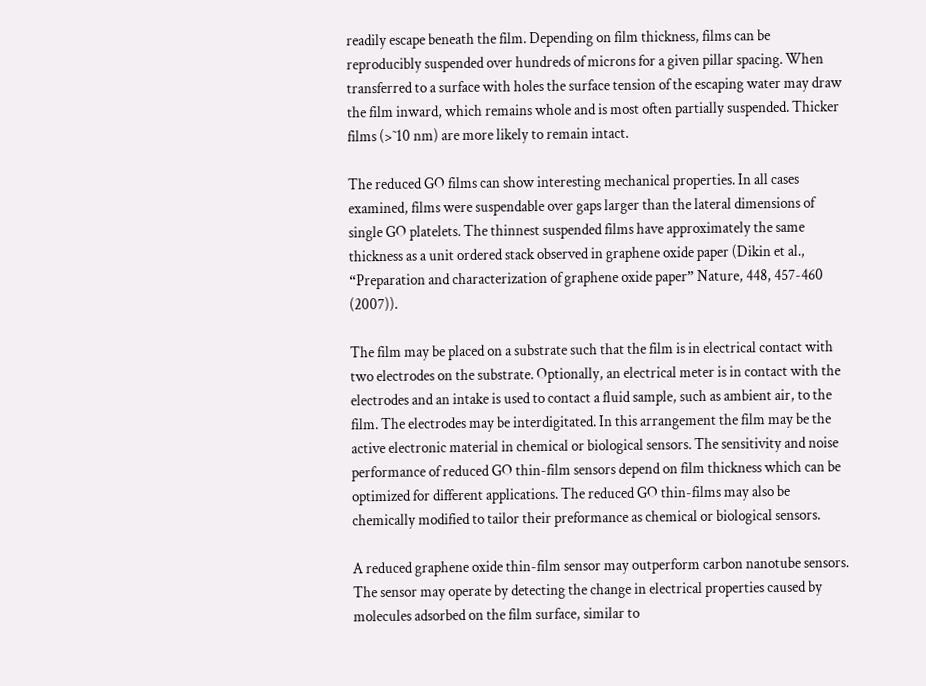readily escape beneath the film. Depending on film thickness, films can be reproducibly suspended over hundreds of microns for a given pillar spacing. When transferred to a surface with holes the surface tension of the escaping water may draw the film inward, which remains whole and is most often partially suspended. Thicker films (>˜10 nm) are more likely to remain intact.

The reduced GO films can show interesting mechanical properties. In all cases examined, films were suspendable over gaps larger than the lateral dimensions of single GO platelets. The thinnest suspended films have approximately the same thickness as a unit ordered stack observed in graphene oxide paper (Dikin et al., “Preparation and characterization of graphene oxide paper” Nature, 448, 457-460 (2007)).

The film may be placed on a substrate such that the film is in electrical contact with two electrodes on the substrate. Optionally, an electrical meter is in contact with the electrodes and an intake is used to contact a fluid sample, such as ambient air, to the film. The electrodes may be interdigitated. In this arrangement the film may be the active electronic material in chemical or biological sensors. The sensitivity and noise performance of reduced GO thin-film sensors depend on film thickness which can be optimized for different applications. The reduced GO thin-films may also be chemically modified to tailor their preformance as chemical or biological sensors.

A reduced graphene oxide thin-film sensor may outperform carbon nanotube sensors. The sensor may operate by detecting the change in electrical properties caused by molecules adsorbed on the film surface, similar to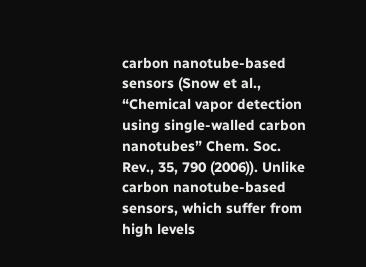carbon nanotube-based sensors (Snow et al., “Chemical vapor detection using single-walled carbon nanotubes” Chem. Soc. Rev., 35, 790 (2006)). Unlike carbon nanotube-based sensors, which suffer from high levels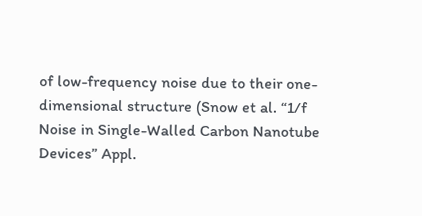of low-frequency noise due to their one-dimensional structure (Snow et al. “1/f Noise in Single-Walled Carbon Nanotube Devices” Appl.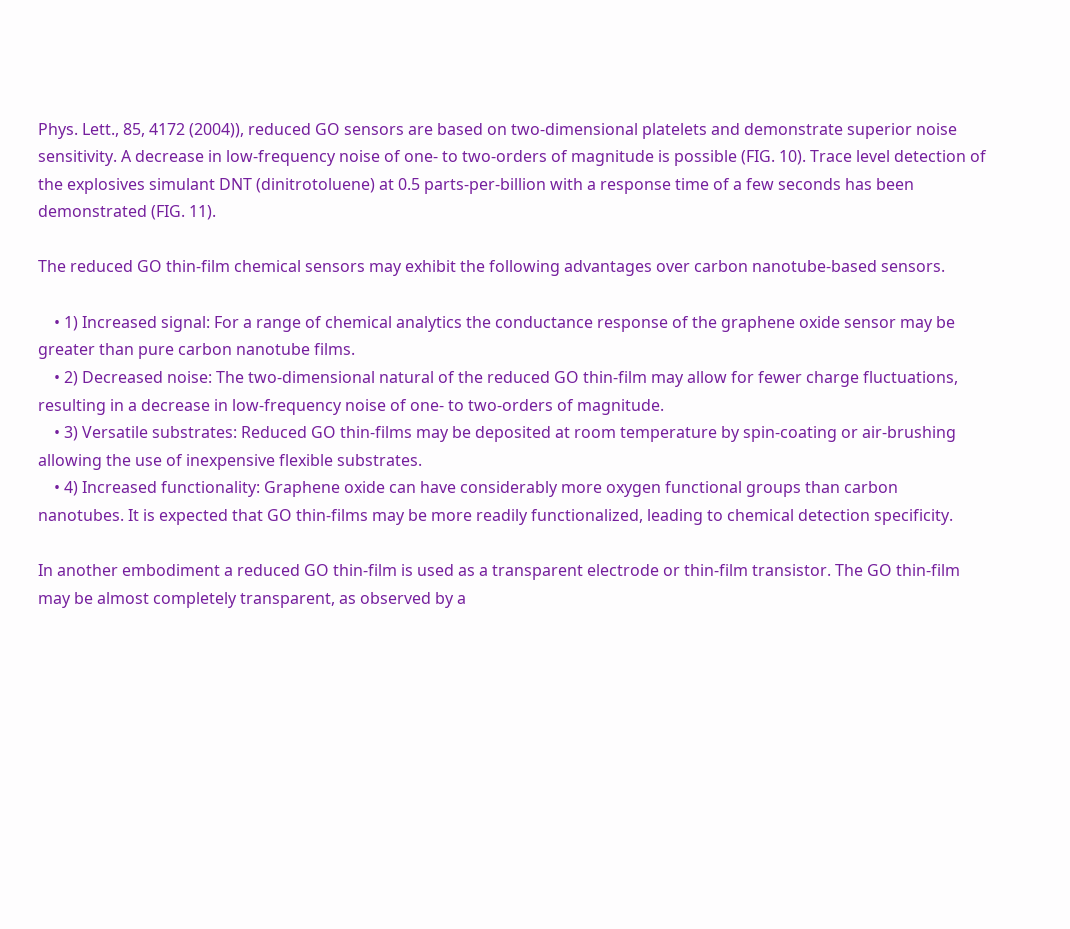Phys. Lett., 85, 4172 (2004)), reduced GO sensors are based on two-dimensional platelets and demonstrate superior noise sensitivity. A decrease in low-frequency noise of one- to two-orders of magnitude is possible (FIG. 10). Trace level detection of the explosives simulant DNT (dinitrotoluene) at 0.5 parts-per-billion with a response time of a few seconds has been demonstrated (FIG. 11).

The reduced GO thin-film chemical sensors may exhibit the following advantages over carbon nanotube-based sensors.

    • 1) Increased signal: For a range of chemical analytics the conductance response of the graphene oxide sensor may be greater than pure carbon nanotube films.
    • 2) Decreased noise: The two-dimensional natural of the reduced GO thin-film may allow for fewer charge fluctuations, resulting in a decrease in low-frequency noise of one- to two-orders of magnitude.
    • 3) Versatile substrates: Reduced GO thin-films may be deposited at room temperature by spin-coating or air-brushing allowing the use of inexpensive flexible substrates.
    • 4) Increased functionality: Graphene oxide can have considerably more oxygen functional groups than carbon nanotubes. It is expected that GO thin-films may be more readily functionalized, leading to chemical detection specificity.

In another embodiment a reduced GO thin-film is used as a transparent electrode or thin-film transistor. The GO thin-film may be almost completely transparent, as observed by a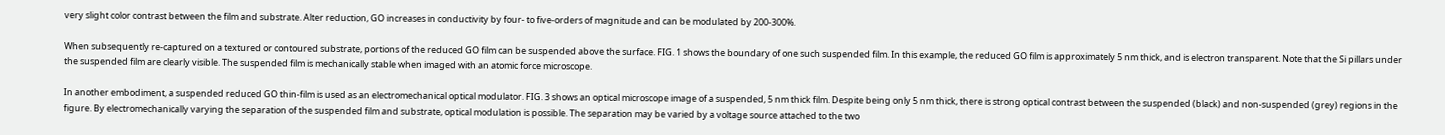very slight color contrast between the film and substrate. Alter reduction, GO increases in conductivity by four- to five-orders of magnitude and can be modulated by 200-300%.

When subsequently re-captured on a textured or contoured substrate, portions of the reduced GO film can be suspended above the surface. FIG. 1 shows the boundary of one such suspended film. In this example, the reduced GO film is approximately 5 nm thick, and is electron transparent. Note that the Si pillars under the suspended film are clearly visible. The suspended film is mechanically stable when imaged with an atomic force microscope.

In another embodiment, a suspended reduced GO thin-film is used as an electromechanical optical modulator. FIG. 3 shows an optical microscope image of a suspended, 5 nm thick film. Despite being only 5 nm thick, there is strong optical contrast between the suspended (black) and non-suspended (grey) regions in the figure. By electromechanically varying the separation of the suspended film and substrate, optical modulation is possible. The separation may be varied by a voltage source attached to the two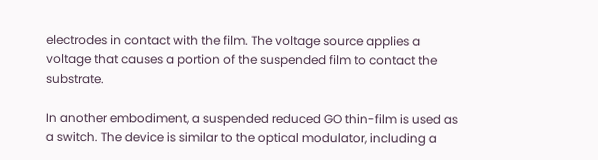electrodes in contact with the film. The voltage source applies a voltage that causes a portion of the suspended film to contact the substrate.

In another embodiment, a suspended reduced GO thin-film is used as a switch. The device is similar to the optical modulator, including a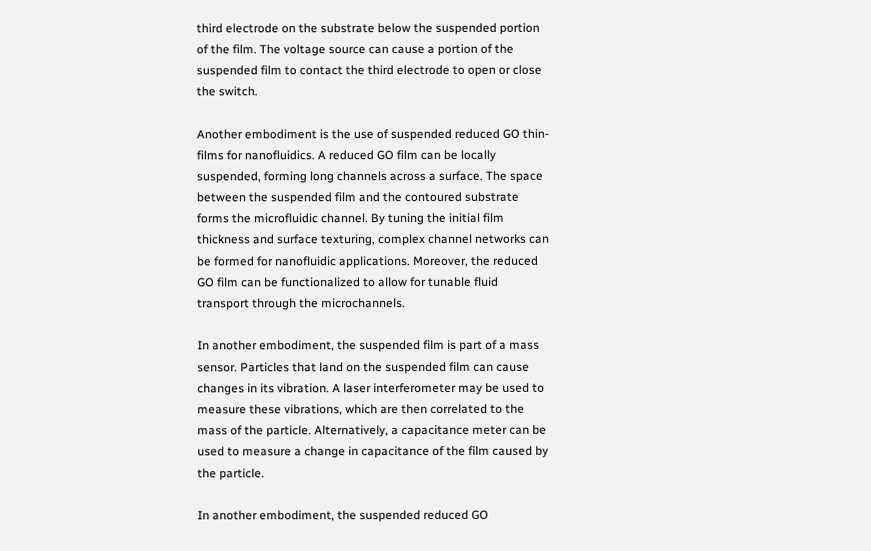third electrode on the substrate below the suspended portion of the film. The voltage source can cause a portion of the suspended film to contact the third electrode to open or close the switch.

Another embodiment is the use of suspended reduced GO thin-films for nanofluidics. A reduced GO film can be locally suspended, forming long channels across a surface. The space between the suspended film and the contoured substrate forms the microfluidic channel. By tuning the initial film thickness and surface texturing, complex channel networks can be formed for nanofluidic applications. Moreover, the reduced GO film can be functionalized to allow for tunable fluid transport through the microchannels.

In another embodiment, the suspended film is part of a mass sensor. Particles that land on the suspended film can cause changes in its vibration. A laser interferometer may be used to measure these vibrations, which are then correlated to the mass of the particle. Alternatively, a capacitance meter can be used to measure a change in capacitance of the film caused by the particle.

In another embodiment, the suspended reduced GO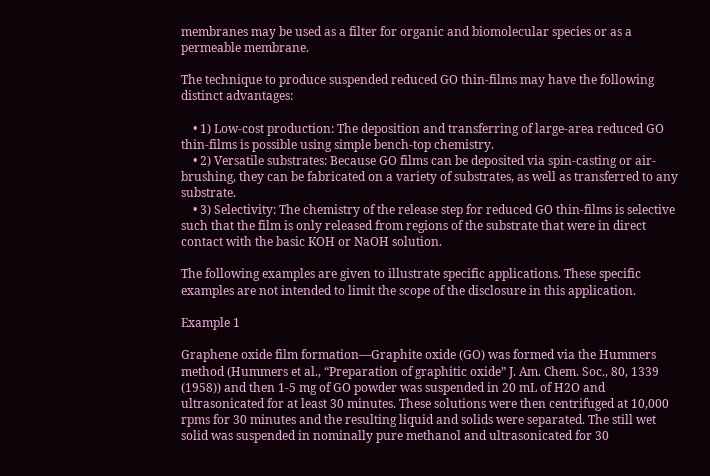membranes may be used as a filter for organic and biomolecular species or as a permeable membrane.

The technique to produce suspended reduced GO thin-films may have the following distinct advantages:

    • 1) Low-cost production: The deposition and transferring of large-area reduced GO thin-films is possible using simple bench-top chemistry.
    • 2) Versatile substrates: Because GO films can be deposited via spin-casting or air-brushing, they can be fabricated on a variety of substrates, as well as transferred to any substrate.
    • 3) Selectivity: The chemistry of the release step for reduced GO thin-films is selective such that the film is only released from regions of the substrate that were in direct contact with the basic KOH or NaOH solution.

The following examples are given to illustrate specific applications. These specific examples are not intended to limit the scope of the disclosure in this application.

Example 1

Graphene oxide film formation—Graphite oxide (GO) was formed via the Hummers method (Hummers et al., “Preparation of graphitic oxide” J. Am. Chem. Soc., 80, 1339 (1958)) and then 1-5 mg of GO powder was suspended in 20 mL of H2O and ultrasonicated for at least 30 minutes. These solutions were then centrifuged at 10,000 rpms for 30 minutes and the resulting liquid and solids were separated. The still wet solid was suspended in nominally pure methanol and ultrasonicated for 30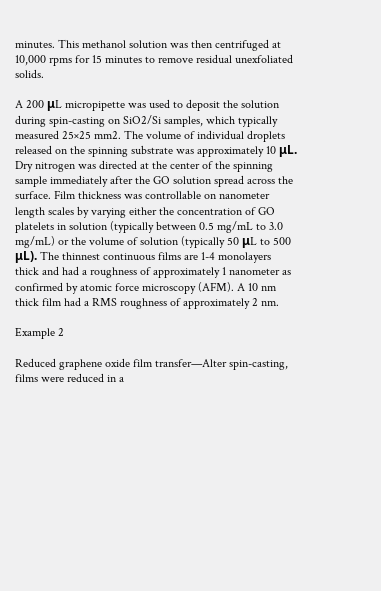minutes. This methanol solution was then centrifuged at 10,000 rpms for 15 minutes to remove residual unexfoliated solids.

A 200 μL micropipette was used to deposit the solution during spin-casting on SiO2/Si samples, which typically measured 25×25 mm2. The volume of individual droplets released on the spinning substrate was approximately 10 μL. Dry nitrogen was directed at the center of the spinning sample immediately after the GO solution spread across the surface. Film thickness was controllable on nanometer length scales by varying either the concentration of GO platelets in solution (typically between 0.5 mg/mL to 3.0 mg/mL) or the volume of solution (typically 50 μL to 500 μL). The thinnest continuous films are 1-4 monolayers thick and had a roughness of approximately 1 nanometer as confirmed by atomic force microscopy (AFM). A 10 nm thick film had a RMS roughness of approximately 2 nm.

Example 2

Reduced graphene oxide film transfer—Alter spin-casting, films were reduced in a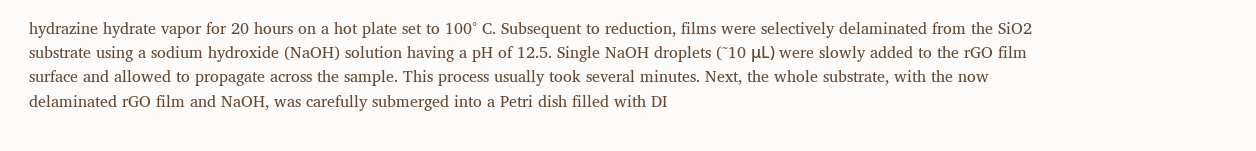hydrazine hydrate vapor for 20 hours on a hot plate set to 100° C. Subsequent to reduction, films were selectively delaminated from the SiO2 substrate using a sodium hydroxide (NaOH) solution having a pH of 12.5. Single NaOH droplets (˜10 μL) were slowly added to the rGO film surface and allowed to propagate across the sample. This process usually took several minutes. Next, the whole substrate, with the now delaminated rGO film and NaOH, was carefully submerged into a Petri dish filled with DI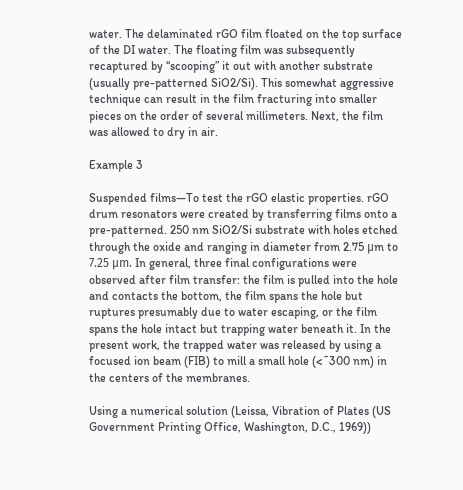water. The delaminated rGO film floated on the top surface of the DI water. The floating film was subsequently recaptured by “scooping” it out with another substrate (usually pre-patterned SiO2/Si). This somewhat aggressive technique can result in the film fracturing into smaller pieces on the order of several millimeters. Next, the film was allowed to dry in air.

Example 3

Suspended films—To test the rGO elastic properties. rGO drum resonators were created by transferring films onto a pre-patterned. 250 nm SiO2/Si substrate with holes etched through the oxide and ranging in diameter from 2.75 μm to 7.25 μm. In general, three final configurations were observed after film transfer: the film is pulled into the hole and contacts the bottom, the film spans the hole but ruptures presumably due to water escaping, or the film spans the hole intact but trapping water beneath it. In the present work, the trapped water was released by using a focused ion beam (FIB) to mill a small hole (<˜300 nm) in the centers of the membranes.

Using a numerical solution (Leissa, Vibration of Plates (US Government Printing Office, Washington, D.C., 1969))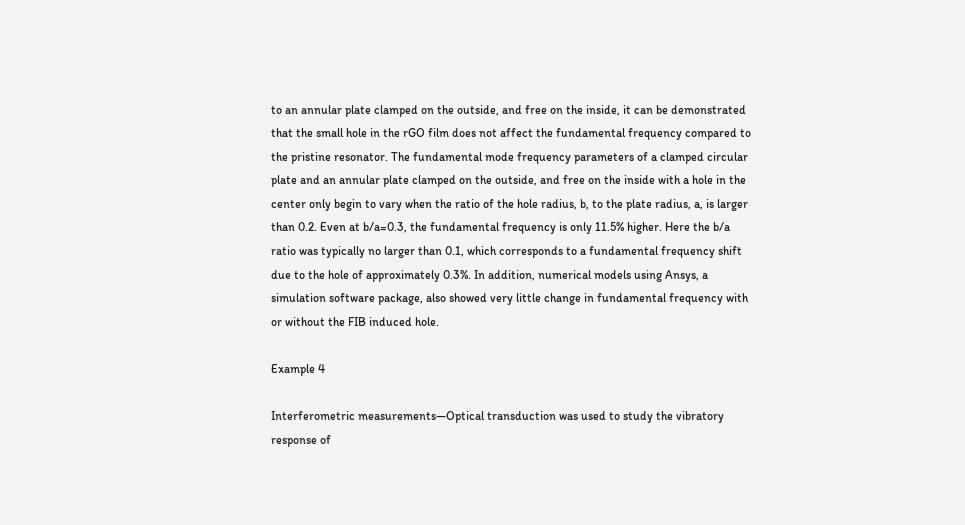to an annular plate clamped on the outside, and free on the inside, it can be demonstrated that the small hole in the rGO film does not affect the fundamental frequency compared to the pristine resonator. The fundamental mode frequency parameters of a clamped circular plate and an annular plate clamped on the outside, and free on the inside with a hole in the center only begin to vary when the ratio of the hole radius, b, to the plate radius, a, is larger than 0.2. Even at b/a=0.3, the fundamental frequency is only 11.5% higher. Here the b/a ratio was typically no larger than 0.1, which corresponds to a fundamental frequency shift due to the hole of approximately 0.3%. In addition, numerical models using Ansys, a simulation software package, also showed very little change in fundamental frequency with or without the FIB induced hole.

Example 4

Interferometric measurements—Optical transduction was used to study the vibratory response of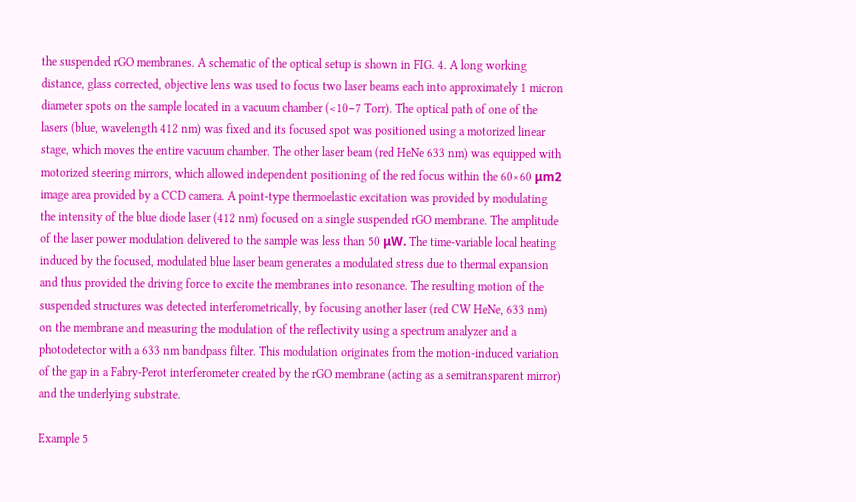the suspended rGO membranes. A schematic of the optical setup is shown in FIG. 4. A long working distance, glass corrected, objective lens was used to focus two laser beams each into approximately 1 micron diameter spots on the sample located in a vacuum chamber (<10−7 Torr). The optical path of one of the lasers (blue, wavelength 412 nm) was fixed and its focused spot was positioned using a motorized linear stage, which moves the entire vacuum chamber. The other laser beam (red HeNe 633 nm) was equipped with motorized steering mirrors, which allowed independent positioning of the red focus within the 60×60 μm2 image area provided by a CCD camera. A point-type thermoelastic excitation was provided by modulating the intensity of the blue diode laser (412 nm) focused on a single suspended rGO membrane. The amplitude of the laser power modulation delivered to the sample was less than 50 μW. The time-variable local heating induced by the focused, modulated blue laser beam generates a modulated stress due to thermal expansion and thus provided the driving force to excite the membranes into resonance. The resulting motion of the suspended structures was detected interferometrically, by focusing another laser (red CW HeNe, 633 nm) on the membrane and measuring the modulation of the reflectivity using a spectrum analyzer and a photodetector with a 633 nm bandpass filter. This modulation originates from the motion-induced variation of the gap in a Fabry-Perot interferometer created by the rGO membrane (acting as a semitransparent mirror) and the underlying substrate.

Example 5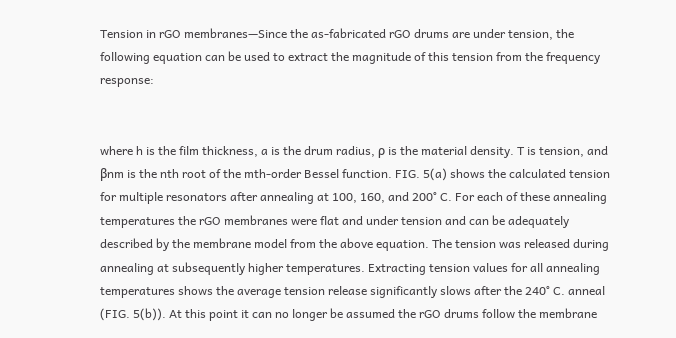Tension in rGO membranes—Since the as-fabricated rGO drums are under tension, the following equation can be used to extract the magnitude of this tension from the frequency response:


where h is the film thickness, a is the drum radius, ρ is the material density. T is tension, and βnm is the nth root of the mth-order Bessel function. FIG. 5(a) shows the calculated tension for multiple resonators after annealing at 100, 160, and 200° C. For each of these annealing temperatures the rGO membranes were flat and under tension and can be adequately described by the membrane model from the above equation. The tension was released during annealing at subsequently higher temperatures. Extracting tension values for all annealing temperatures shows the average tension release significantly slows after the 240° C. anneal (FIG. 5(b)). At this point it can no longer be assumed the rGO drums follow the membrane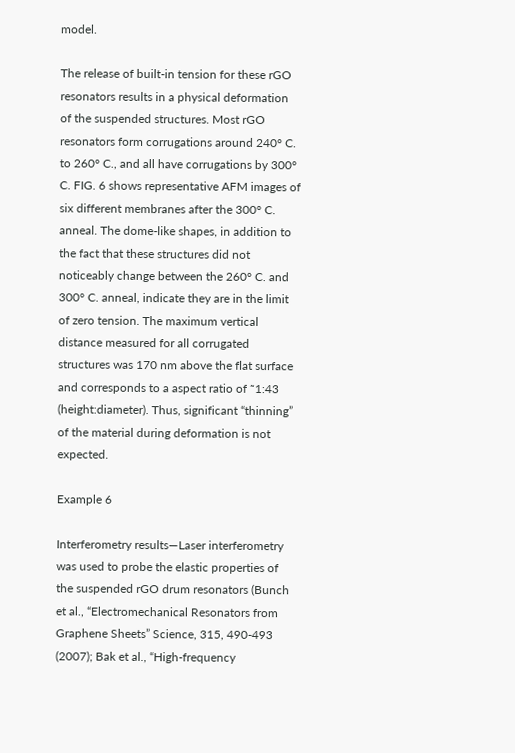model.

The release of built-in tension for these rGO resonators results in a physical deformation of the suspended structures. Most rGO resonators form corrugations around 240° C. to 260° C., and all have corrugations by 300° C. FIG. 6 shows representative AFM images of six different membranes after the 300° C. anneal. The dome-like shapes, in addition to the fact that these structures did not noticeably change between the 260° C. and 300° C. anneal, indicate they are in the limit of zero tension. The maximum vertical distance measured for all corrugated structures was 170 nm above the flat surface and corresponds to a aspect ratio of ˜1:43 (height:diameter). Thus, significant “thinning” of the material during deformation is not expected.

Example 6

Interferometry results—Laser interferometry was used to probe the elastic properties of the suspended rGO drum resonators (Bunch et al., “Electromechanical Resonators from Graphene Sheets” Science, 315, 490-493 (2007); Bak et al., “High-frequency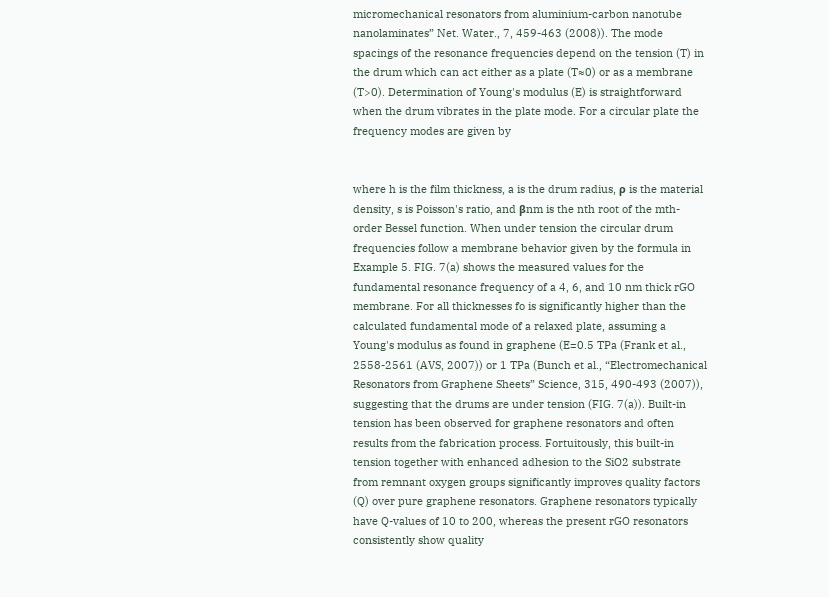micromechanical resonators from aluminium-carbon nanotube nanolaminates” Net. Water., 7, 459-463 (2008)). The mode spacings of the resonance frequencies depend on the tension (T) in the drum which can act either as a plate (T≈0) or as a membrane (T>0). Determination of Young's modulus (E) is straightforward when the drum vibrates in the plate mode. For a circular plate the frequency modes are given by


where h is the film thickness, a is the drum radius, ρ is the material density, s is Poisson's ratio, and βnm is the nth root of the mth-order Bessel function. When under tension the circular drum frequencies follow a membrane behavior given by the formula in Example 5. FIG. 7(a) shows the measured values for the fundamental resonance frequency of a 4, 6, and 10 nm thick rGO membrane. For all thicknesses fo is significantly higher than the calculated fundamental mode of a relaxed plate, assuming a Young's modulus as found in graphene (E=0.5 TPa (Frank et al., 2558-2561 (AVS, 2007)) or 1 TPa (Bunch et al., “Electromechanical Resonators from Graphene Sheets” Science, 315, 490-493 (2007)), suggesting that the drums are under tension (FIG. 7(a)). Built-in tension has been observed for graphene resonators and often results from the fabrication process. Fortuitously, this built-in tension together with enhanced adhesion to the SiO2 substrate from remnant oxygen groups significantly improves quality factors (Q) over pure graphene resonators. Graphene resonators typically have Q-values of 10 to 200, whereas the present rGO resonators consistently show quality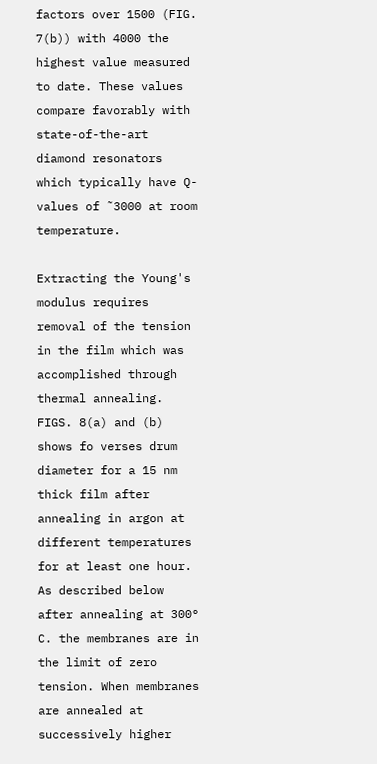factors over 1500 (FIG. 7(b)) with 4000 the highest value measured to date. These values compare favorably with state-of-the-art diamond resonators which typically have Q-values of ˜3000 at room temperature.

Extracting the Young's modulus requires removal of the tension in the film which was accomplished through thermal annealing. FIGS. 8(a) and (b) shows fo verses drum diameter for a 15 nm thick film after annealing in argon at different temperatures for at least one hour. As described below after annealing at 300° C. the membranes are in the limit of zero tension. When membranes are annealed at successively higher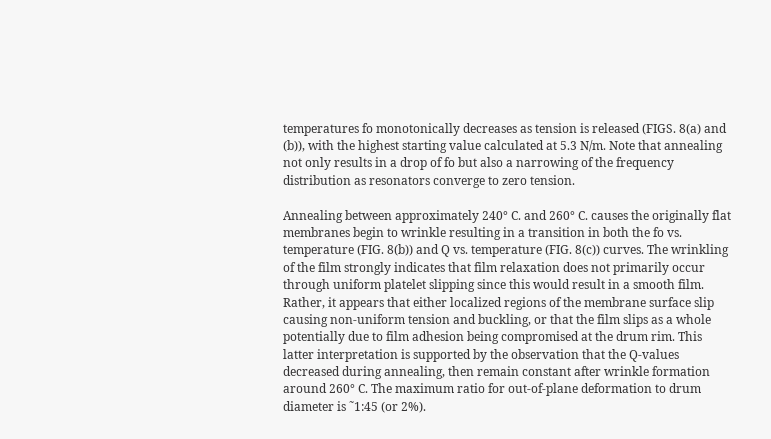temperatures fo monotonically decreases as tension is released (FIGS. 8(a) and (b)), with the highest starting value calculated at 5.3 N/m. Note that annealing not only results in a drop of fo but also a narrowing of the frequency distribution as resonators converge to zero tension.

Annealing between approximately 240° C. and 260° C. causes the originally flat membranes begin to wrinkle resulting in a transition in both the fo vs. temperature (FIG. 8(b)) and Q vs. temperature (FIG. 8(c)) curves. The wrinkling of the film strongly indicates that film relaxation does not primarily occur through uniform platelet slipping since this would result in a smooth film. Rather, it appears that either localized regions of the membrane surface slip causing non-uniform tension and buckling, or that the film slips as a whole potentially due to film adhesion being compromised at the drum rim. This latter interpretation is supported by the observation that the Q-values decreased during annealing, then remain constant after wrinkle formation around 260° C. The maximum ratio for out-of-plane deformation to drum diameter is ˜1:45 (or 2%).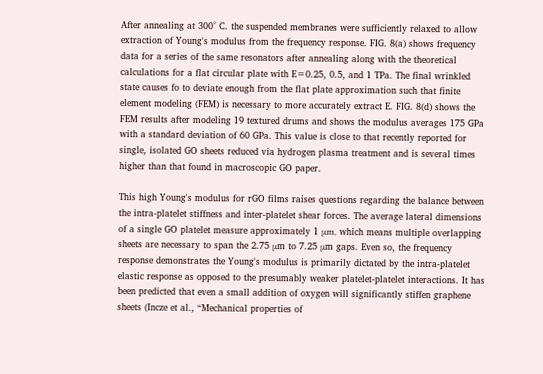After annealing at 300° C. the suspended membranes were sufficiently relaxed to allow extraction of Young's modulus from the frequency response. FIG. 8(a) shows frequency data for a series of the same resonators after annealing along with the theoretical calculations for a flat circular plate with E=0.25, 0.5, and 1 TPa. The final wrinkled state causes fo to deviate enough from the flat plate approximation such that finite element modeling (FEM) is necessary to more accurately extract E. FIG. 8(d) shows the FEM results after modeling 19 textured drums and shows the modulus averages 175 GPa with a standard deviation of 60 GPa. This value is close to that recently reported for single, isolated GO sheets reduced via hydrogen plasma treatment and is several times higher than that found in macroscopic GO paper.

This high Young's modulus for rGO films raises questions regarding the balance between the intra-platelet stiffness and inter-platelet shear forces. The average lateral dimensions of a single GO platelet measure approximately 1 μm, which means multiple overlapping sheets are necessary to span the 2.75 μm to 7.25 μm gaps. Even so, the frequency response demonstrates the Young's modulus is primarily dictated by the intra-platelet elastic response as opposed to the presumably weaker platelet-platelet interactions. It has been predicted that even a small addition of oxygen will significantly stiffen graphene sheets (Incze et al., “Mechanical properties of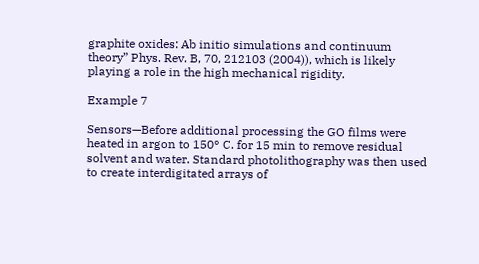graphite oxides: Ab initio simulations and continuum theory” Phys. Rev. B, 70, 212103 (2004)), which is likely playing a role in the high mechanical rigidity.

Example 7

Sensors—Before additional processing the GO films were heated in argon to 150° C. for 15 min to remove residual solvent and water. Standard photolithography was then used to create interdigitated arrays of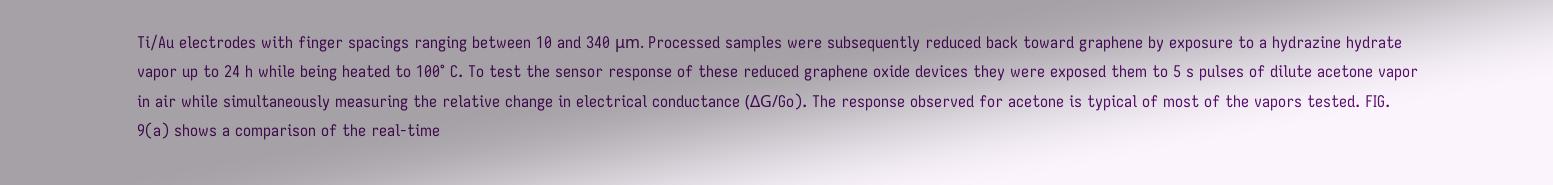Ti/Au electrodes with finger spacings ranging between 10 and 340 μm. Processed samples were subsequently reduced back toward graphene by exposure to a hydrazine hydrate vapor up to 24 h while being heated to 100° C. To test the sensor response of these reduced graphene oxide devices they were exposed them to 5 s pulses of dilute acetone vapor in air while simultaneously measuring the relative change in electrical conductance (ΔG/Go). The response observed for acetone is typical of most of the vapors tested. FIG. 9(a) shows a comparison of the real-time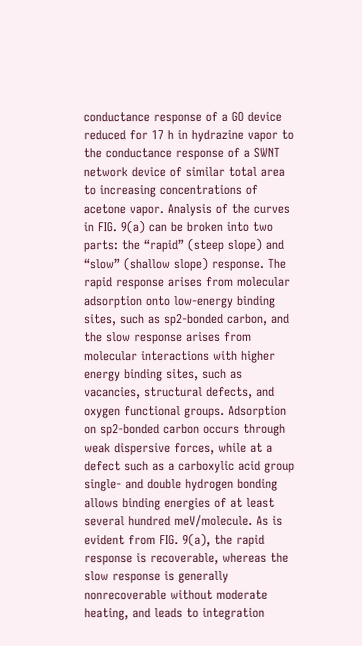conductance response of a GO device reduced for 17 h in hydrazine vapor to the conductance response of a SWNT network device of similar total area to increasing concentrations of acetone vapor. Analysis of the curves in FIG. 9(a) can be broken into two parts: the “rapid” (steep slope) and “slow” (shallow slope) response. The rapid response arises from molecular adsorption onto low-energy binding sites, such as sp2-bonded carbon, and the slow response arises from molecular interactions with higher energy binding sites, such as vacancies, structural defects, and oxygen functional groups. Adsorption on sp2-bonded carbon occurs through weak dispersive forces, while at a defect such as a carboxylic acid group single- and double hydrogen bonding allows binding energies of at least several hundred meV/molecule. As is evident from FIG. 9(a), the rapid response is recoverable, whereas the slow response is generally nonrecoverable without moderate heating, and leads to integration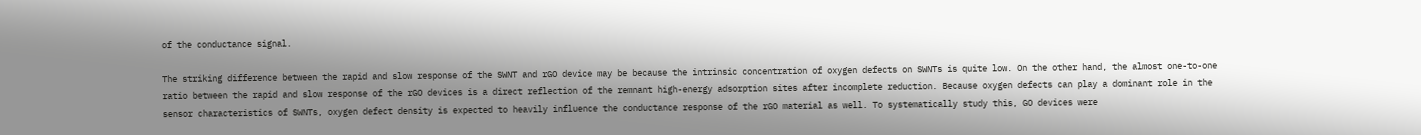of the conductance signal.

The striking difference between the rapid and slow response of the SWNT and rGO device may be because the intrinsic concentration of oxygen defects on SWNTs is quite low. On the other hand, the almost one-to-one ratio between the rapid and slow response of the rGO devices is a direct reflection of the remnant high-energy adsorption sites after incomplete reduction. Because oxygen defects can play a dominant role in the sensor characteristics of SWNTs, oxygen defect density is expected to heavily influence the conductance response of the rGO material as well. To systematically study this, GO devices were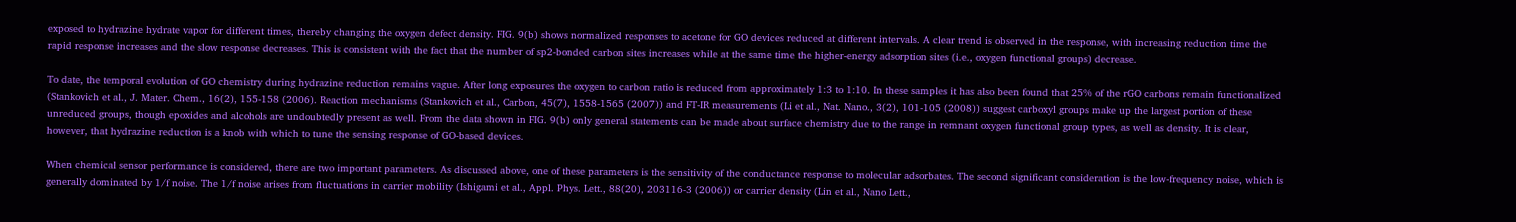exposed to hydrazine hydrate vapor for different times, thereby changing the oxygen defect density. FIG. 9(b) shows normalized responses to acetone for GO devices reduced at different intervals. A clear trend is observed in the response, with increasing reduction time the rapid response increases and the slow response decreases. This is consistent with the fact that the number of sp2-bonded carbon sites increases while at the same time the higher-energy adsorption sites (i.e., oxygen functional groups) decrease.

To date, the temporal evolution of GO chemistry during hydrazine reduction remains vague. After long exposures the oxygen to carbon ratio is reduced from approximately 1:3 to 1:10. In these samples it has also been found that 25% of the rGO carbons remain functionalized (Stankovich et al., J. Mater. Chem., 16(2), 155-158 (2006). Reaction mechanisms (Stankovich et al., Carbon, 45(7), 1558-1565 (2007)) and FT-IR measurements (Li et al., Nat. Nano., 3(2), 101-105 (2008)) suggest carboxyl groups make up the largest portion of these unreduced groups, though epoxides and alcohols are undoubtedly present as well. From the data shown in FIG. 9(b) only general statements can be made about surface chemistry due to the range in remnant oxygen functional group types, as well as density. It is clear, however, that hydrazine reduction is a knob with which to tune the sensing response of GO-based devices.

When chemical sensor performance is considered, there are two important parameters. As discussed above, one of these parameters is the sensitivity of the conductance response to molecular adsorbates. The second significant consideration is the low-frequency noise, which is generally dominated by 1/f noise. The 1/f noise arises from fluctuations in carrier mobility (Ishigami et al., Appl. Phys. Lett., 88(20), 203116-3 (2006)) or carrier density (Lin et al., Nano Lett.,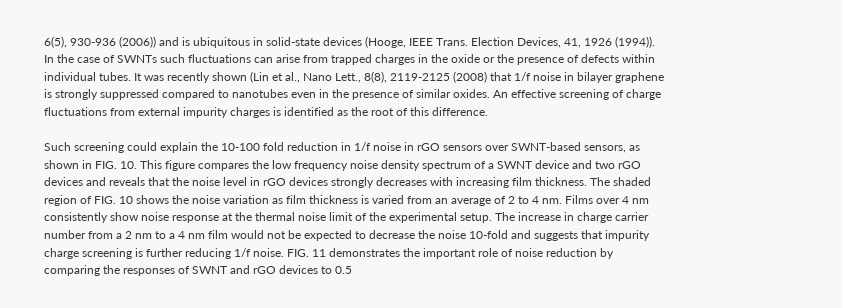6(5), 930-936 (2006)) and is ubiquitous in solid-state devices (Hooge, IEEE Trans. Election Devices, 41, 1926 (1994)). In the case of SWNTs such fluctuations can arise from trapped charges in the oxide or the presence of defects within individual tubes. It was recently shown (Lin et al., Nano Lett., 8(8), 2119-2125 (2008) that 1/f noise in bilayer graphene is strongly suppressed compared to nanotubes even in the presence of similar oxides. An effective screening of charge fluctuations from external impurity charges is identified as the root of this difference.

Such screening could explain the 10-100 fold reduction in 1/f noise in rGO sensors over SWNT-based sensors, as shown in FIG. 10. This figure compares the low frequency noise density spectrum of a SWNT device and two rGO devices and reveals that the noise level in rGO devices strongly decreases with increasing film thickness. The shaded region of FIG. 10 shows the noise variation as film thickness is varied from an average of 2 to 4 nm. Films over 4 nm consistently show noise response at the thermal noise limit of the experimental setup. The increase in charge carrier number from a 2 nm to a 4 nm film would not be expected to decrease the noise 10-fold and suggests that impurity charge screening is further reducing 1/f noise. FIG. 11 demonstrates the important role of noise reduction by comparing the responses of SWNT and rGO devices to 0.5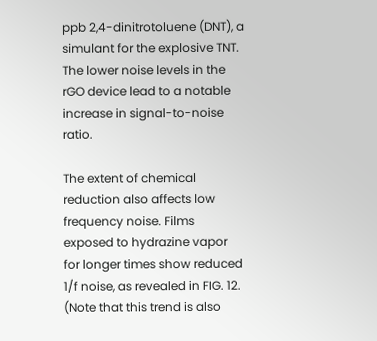ppb 2,4-dinitrotoluene (DNT), a simulant for the explosive TNT. The lower noise levels in the rGO device lead to a notable increase in signal-to-noise ratio.

The extent of chemical reduction also affects low frequency noise. Films exposed to hydrazine vapor for longer times show reduced 1/f noise, as revealed in FIG. 12. (Note that this trend is also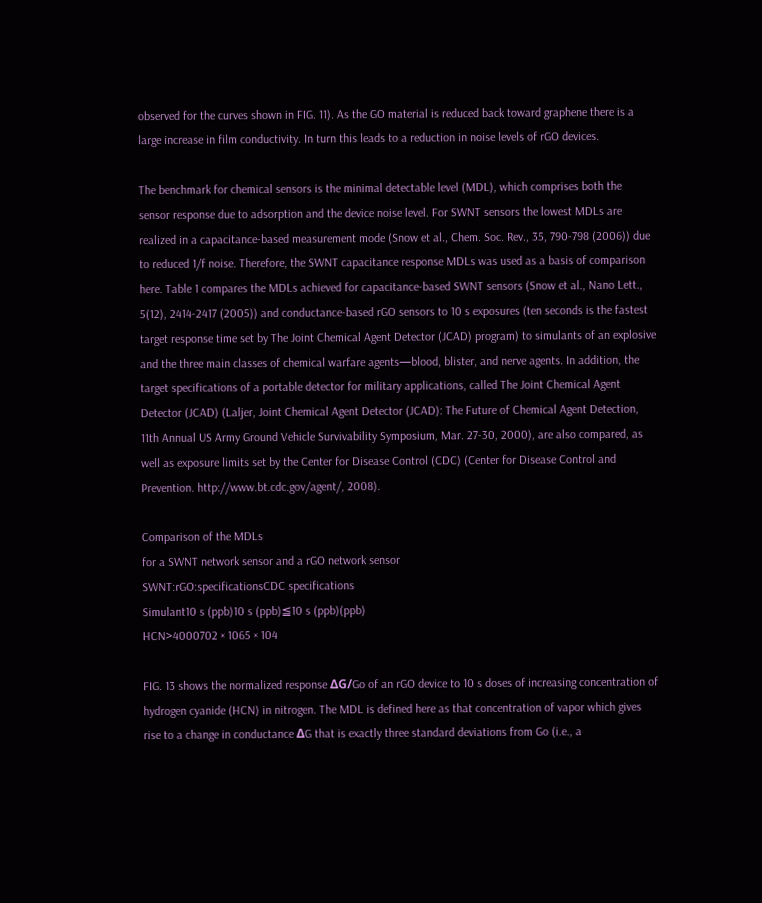observed for the curves shown in FIG. 11). As the GO material is reduced back toward graphene there is a large increase in film conductivity. In turn this leads to a reduction in noise levels of rGO devices.

The benchmark for chemical sensors is the minimal detectable level (MDL), which comprises both the sensor response due to adsorption and the device noise level. For SWNT sensors the lowest MDLs are realized in a capacitance-based measurement mode (Snow et al., Chem. Soc. Rev., 35, 790-798 (2006)) due to reduced 1/f noise. Therefore, the SWNT capacitance response MDLs was used as a basis of comparison here. Table 1 compares the MDLs achieved for capacitance-based SWNT sensors (Snow et al., Nano Lett., 5(12), 2414-2417 (2005)) and conductance-based rGO sensors to 10 s exposures (ten seconds is the fastest target response time set by The Joint Chemical Agent Detector (JCAD) program) to simulants of an explosive and the three main classes of chemical warfare agents—blood, blister, and nerve agents. In addition, the target specifications of a portable detector for military applications, called The Joint Chemical Agent Detector (JCAD) (Laljer, Joint Chemical Agent Detector (JCAD): The Future of Chemical Agent Detection, 11th Annual US Army Ground Vehicle Survivability Symposium, Mar. 27-30, 2000), are also compared, as well as exposure limits set by the Center for Disease Control (CDC) (Center for Disease Control and Prevention. http://www.bt.cdc.gov/agent/, 2008).

Comparison of the MDLs
for a SWNT network sensor and a rGO network sensor
SWNT:rGO:specificationsCDC specifications
Simulant10 s (ppb)10 s (ppb)≦10 s (ppb)(ppb)
HCN>4000702 × 1065 × 104

FIG. 13 shows the normalized response ΔG/Go of an rGO device to 10 s doses of increasing concentration of hydrogen cyanide (HCN) in nitrogen. The MDL is defined here as that concentration of vapor which gives rise to a change in conductance ΔG that is exactly three standard deviations from Go (i.e., a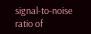signal-to-noise ratio of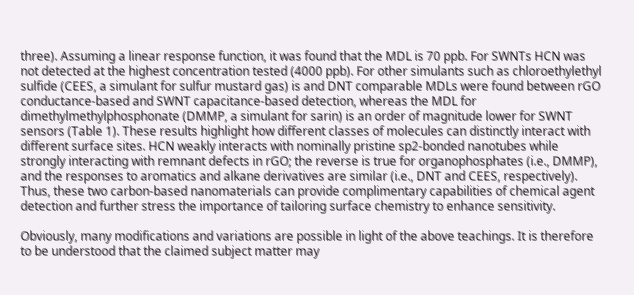three). Assuming a linear response function, it was found that the MDL is 70 ppb. For SWNTs HCN was not detected at the highest concentration tested (4000 ppb). For other simulants such as chloroethylethyl sulfide (CEES, a simulant for sulfur mustard gas) is and DNT comparable MDLs were found between rGO conductance-based and SWNT capacitance-based detection, whereas the MDL for dimethylmethylphosphonate (DMMP, a simulant for sarin) is an order of magnitude lower for SWNT sensors (Table 1). These results highlight how different classes of molecules can distinctly interact with different surface sites. HCN weakly interacts with nominally pristine sp2-bonded nanotubes while strongly interacting with remnant defects in rGO; the reverse is true for organophosphates (i.e., DMMP), and the responses to aromatics and alkane derivatives are similar (i.e., DNT and CEES, respectively). Thus, these two carbon-based nanomaterials can provide complimentary capabilities of chemical agent detection and further stress the importance of tailoring surface chemistry to enhance sensitivity.

Obviously, many modifications and variations are possible in light of the above teachings. It is therefore to be understood that the claimed subject matter may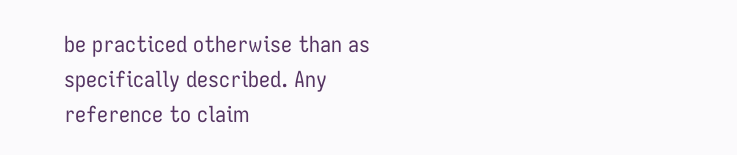be practiced otherwise than as specifically described. Any reference to claim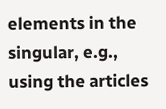elements in the singular, e.g., using the articles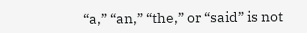“a,” “an,” “the,” or “said” is not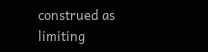construed as limiting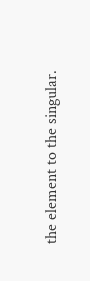the element to the singular.